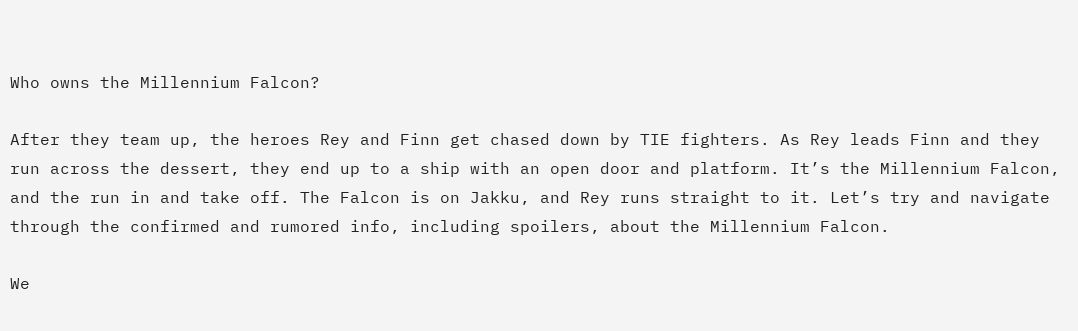Who owns the Millennium Falcon?

After they team up, the heroes Rey and Finn get chased down by TIE fighters. As Rey leads Finn and they run across the dessert, they end up to a ship with an open door and platform. It’s the Millennium Falcon, and the run in and take off. The Falcon is on Jakku, and Rey runs straight to it. Let’s try and navigate through the confirmed and rumored info, including spoilers, about the Millennium Falcon.

We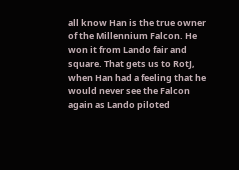all know Han is the true owner of the Millennium Falcon. He won it from Lando fair and square. That gets us to RotJ, when Han had a feeling that he would never see the Falcon again as Lando piloted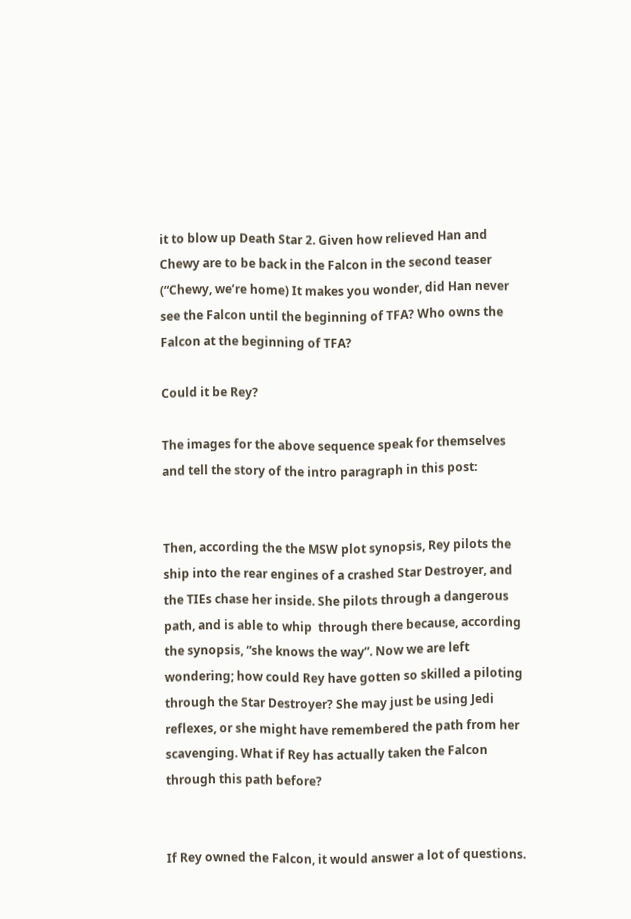it to blow up Death Star 2. Given how relieved Han and Chewy are to be back in the Falcon in the second teaser (“Chewy, we’re home) It makes you wonder, did Han never see the Falcon until the beginning of TFA? Who owns the Falcon at the beginning of TFA?

Could it be Rey?

The images for the above sequence speak for themselves and tell the story of the intro paragraph in this post:


Then, according the the MSW plot synopsis, Rey pilots the ship into the rear engines of a crashed Star Destroyer, and the TIEs chase her inside. She pilots through a dangerous path, and is able to whip  through there because, according the synopsis, “she knows the way”. Now we are left wondering; how could Rey have gotten so skilled a piloting through the Star Destroyer? She may just be using Jedi reflexes, or she might have remembered the path from her scavenging. What if Rey has actually taken the Falcon through this path before?


If Rey owned the Falcon, it would answer a lot of questions.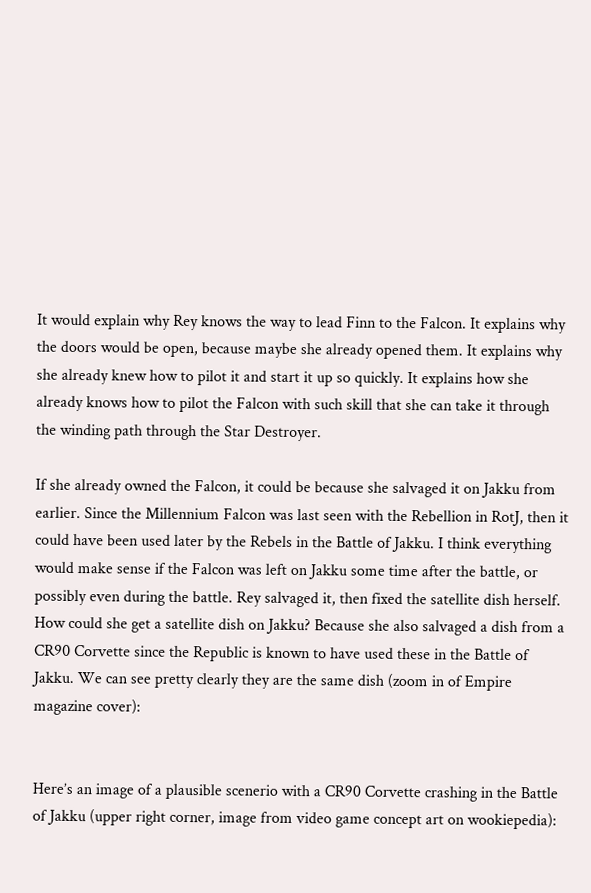It would explain why Rey knows the way to lead Finn to the Falcon. It explains why the doors would be open, because maybe she already opened them. It explains why she already knew how to pilot it and start it up so quickly. It explains how she already knows how to pilot the Falcon with such skill that she can take it through the winding path through the Star Destroyer.

If she already owned the Falcon, it could be because she salvaged it on Jakku from earlier. Since the Millennium Falcon was last seen with the Rebellion in RotJ, then it could have been used later by the Rebels in the Battle of Jakku. I think everything would make sense if the Falcon was left on Jakku some time after the battle, or possibly even during the battle. Rey salvaged it, then fixed the satellite dish herself. How could she get a satellite dish on Jakku? Because she also salvaged a dish from a CR90 Corvette since the Republic is known to have used these in the Battle of Jakku. We can see pretty clearly they are the same dish (zoom in of Empire magazine cover):


Here’s an image of a plausible scenerio with a CR90 Corvette crashing in the Battle of Jakku (upper right corner, image from video game concept art on wookiepedia):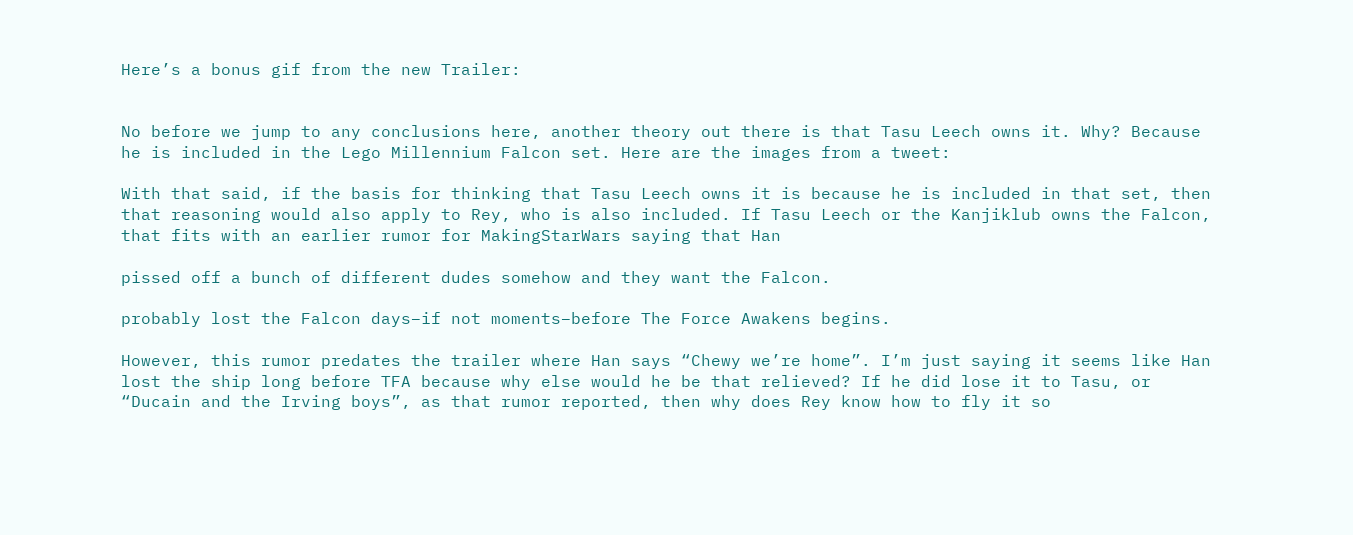Here’s a bonus gif from the new Trailer:


No before we jump to any conclusions here, another theory out there is that Tasu Leech owns it. Why? Because he is included in the Lego Millennium Falcon set. Here are the images from a tweet:

With that said, if the basis for thinking that Tasu Leech owns it is because he is included in that set, then that reasoning would also apply to Rey, who is also included. If Tasu Leech or the Kanjiklub owns the Falcon, that fits with an earlier rumor for MakingStarWars saying that Han

pissed off a bunch of different dudes somehow and they want the Falcon.

probably lost the Falcon days–if not moments–before The Force Awakens begins.

However, this rumor predates the trailer where Han says “Chewy we’re home”. I’m just saying it seems like Han lost the ship long before TFA because why else would he be that relieved? If he did lose it to Tasu, or “Ducain and the Irving boys”, as that rumor reported, then why does Rey know how to fly it so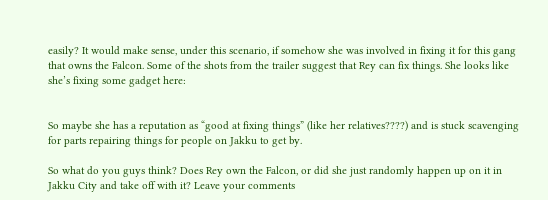easily? It would make sense, under this scenario, if somehow she was involved in fixing it for this gang that owns the Falcon. Some of the shots from the trailer suggest that Rey can fix things. She looks like she’s fixing some gadget here:


So maybe she has a reputation as “good at fixing things” (like her relatives????) and is stuck scavenging for parts repairing things for people on Jakku to get by.

So what do you guys think? Does Rey own the Falcon, or did she just randomly happen up on it in Jakku City and take off with it? Leave your comments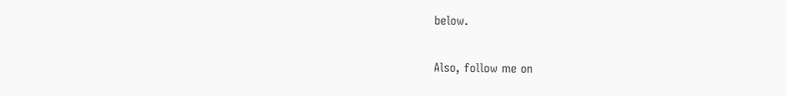below.

Also, follow me on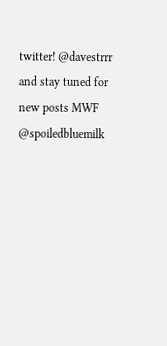twitter! @davestrrr and stay tuned for new posts MWF @spoiledbluemilk